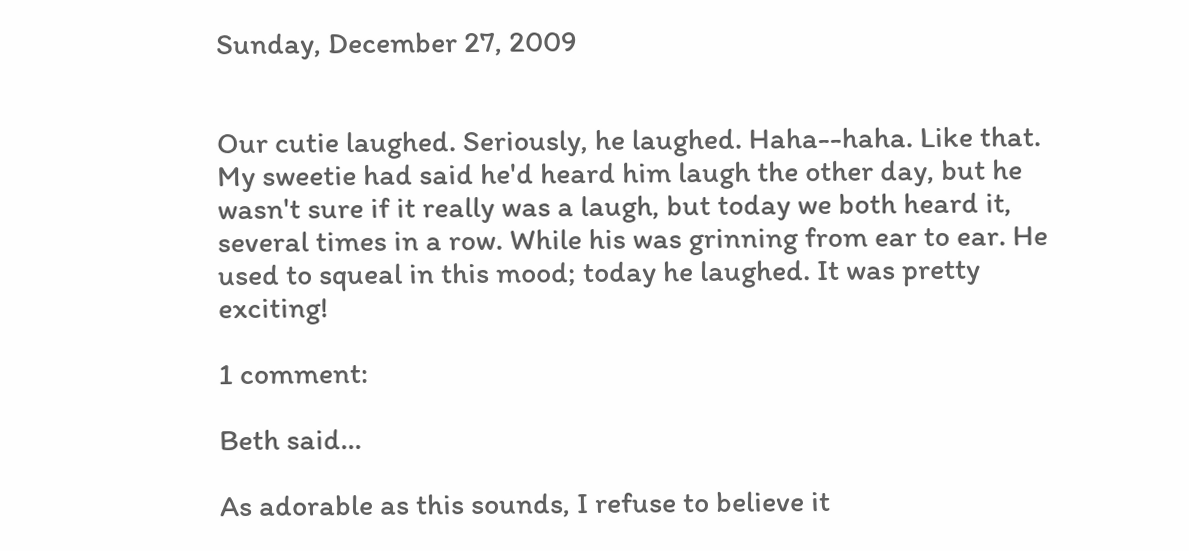Sunday, December 27, 2009


Our cutie laughed. Seriously, he laughed. Haha--haha. Like that. My sweetie had said he'd heard him laugh the other day, but he wasn't sure if it really was a laugh, but today we both heard it, several times in a row. While his was grinning from ear to ear. He used to squeal in this mood; today he laughed. It was pretty exciting!

1 comment:

Beth said...

As adorable as this sounds, I refuse to believe it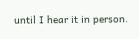until I hear it in person.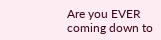Are you EVER coming down to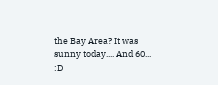the Bay Area? It was sunny today.... And 60... :D